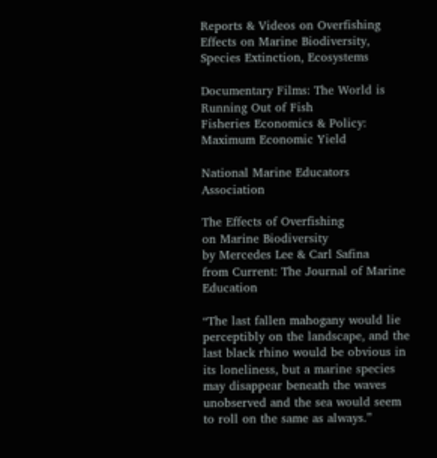Reports & Videos on Overfishing Effects on Marine Biodiversity, Species Extinction, Ecosystems

Documentary Films: The World is Running Out of Fish
Fisheries Economics & Policy: Maximum Economic Yield

National Marine Educators Association

The Effects of Overfishing
on Marine Biodiversity
by Mercedes Lee & Carl Safina
from Current: The Journal of Marine Education

“The last fallen mahogany would lie perceptibly on the landscape, and the last black rhino would be obvious in its loneliness, but a marine species may disappear beneath the waves unobserved and the sea would seem to roll on the same as always.”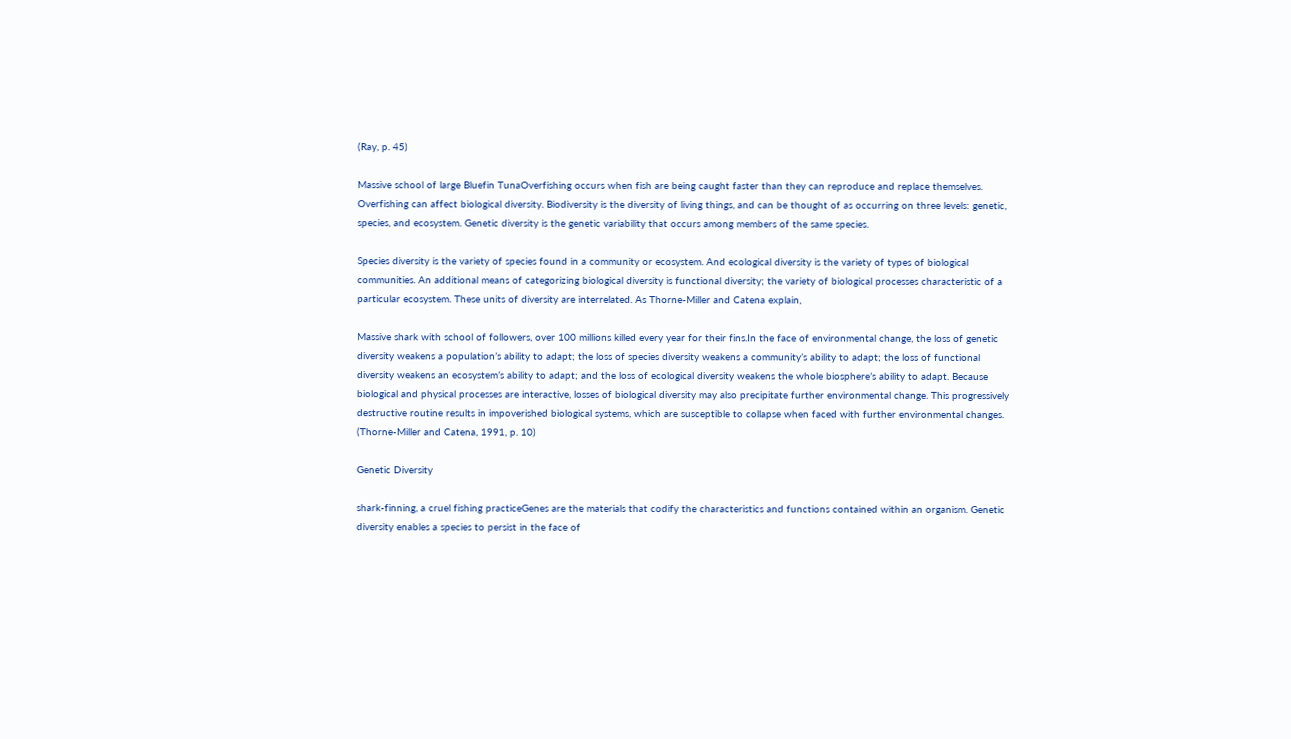(Ray, p. 45)

Massive school of large Bluefin TunaOverfishing occurs when fish are being caught faster than they can reproduce and replace themselves. Overfishing can affect biological diversity. Biodiversity is the diversity of living things, and can be thought of as occurring on three levels: genetic, species, and ecosystem. Genetic diversity is the genetic variability that occurs among members of the same species.

Species diversity is the variety of species found in a community or ecosystem. And ecological diversity is the variety of types of biological communities. An additional means of categorizing biological diversity is functional diversity; the variety of biological processes characteristic of a particular ecosystem. These units of diversity are interrelated. As Thorne-Miller and Catena explain,

Massive shark with school of followers, over 100 millions killed every year for their fins.In the face of environmental change, the loss of genetic diversity weakens a population’s ability to adapt; the loss of species diversity weakens a community’s ability to adapt; the loss of functional diversity weakens an ecosystem’s ability to adapt; and the loss of ecological diversity weakens the whole biosphere’s ability to adapt. Because biological and physical processes are interactive, losses of biological diversity may also precipitate further environmental change. This progressively destructive routine results in impoverished biological systems, which are susceptible to collapse when faced with further environmental changes. (Thorne-Miller and Catena, 1991, p. 10)

Genetic Diversity

shark-finning, a cruel fishing practiceGenes are the materials that codify the characteristics and functions contained within an organism. Genetic diversity enables a species to persist in the face of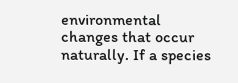environmental changes that occur naturally. If a species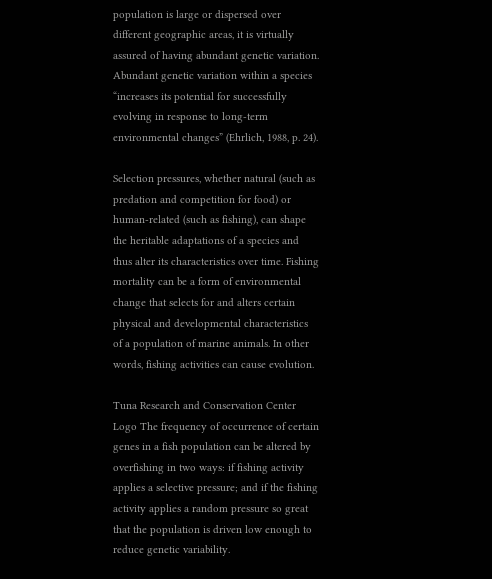population is large or dispersed over different geographic areas, it is virtually assured of having abundant genetic variation. Abundant genetic variation within a species “increases its potential for successfully evolving in response to long-term environmental changes” (Ehrlich, 1988, p. 24).

Selection pressures, whether natural (such as predation and competition for food) or human-related (such as fishing), can shape the heritable adaptations of a species and thus alter its characteristics over time. Fishing mortality can be a form of environmental change that selects for and alters certain physical and developmental characteristics of a population of marine animals. In other words, fishing activities can cause evolution.

Tuna Research and Conservation Center Logo The frequency of occurrence of certain genes in a fish population can be altered by overfishing in two ways: if fishing activity applies a selective pressure; and if the fishing activity applies a random pressure so great that the population is driven low enough to reduce genetic variability.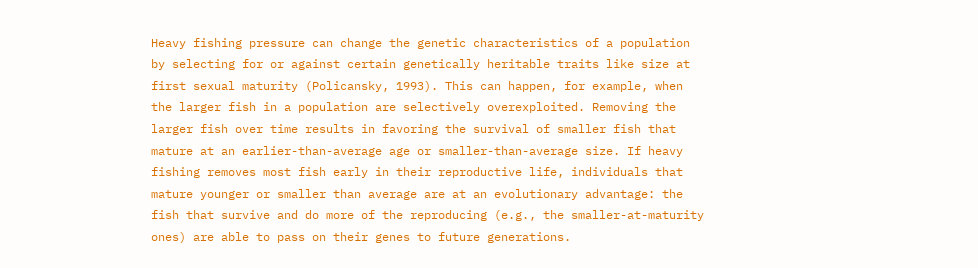Heavy fishing pressure can change the genetic characteristics of a population by selecting for or against certain genetically heritable traits like size at first sexual maturity (Policansky, 1993). This can happen, for example, when the larger fish in a population are selectively overexploited. Removing the larger fish over time results in favoring the survival of smaller fish that mature at an earlier-than-average age or smaller-than-average size. If heavy fishing removes most fish early in their reproductive life, individuals that mature younger or smaller than average are at an evolutionary advantage: the fish that survive and do more of the reproducing (e.g., the smaller-at-maturity ones) are able to pass on their genes to future generations.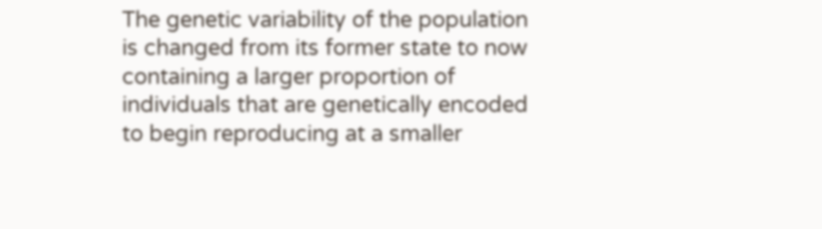The genetic variability of the population is changed from its former state to now containing a larger proportion of individuals that are genetically encoded to begin reproducing at a smaller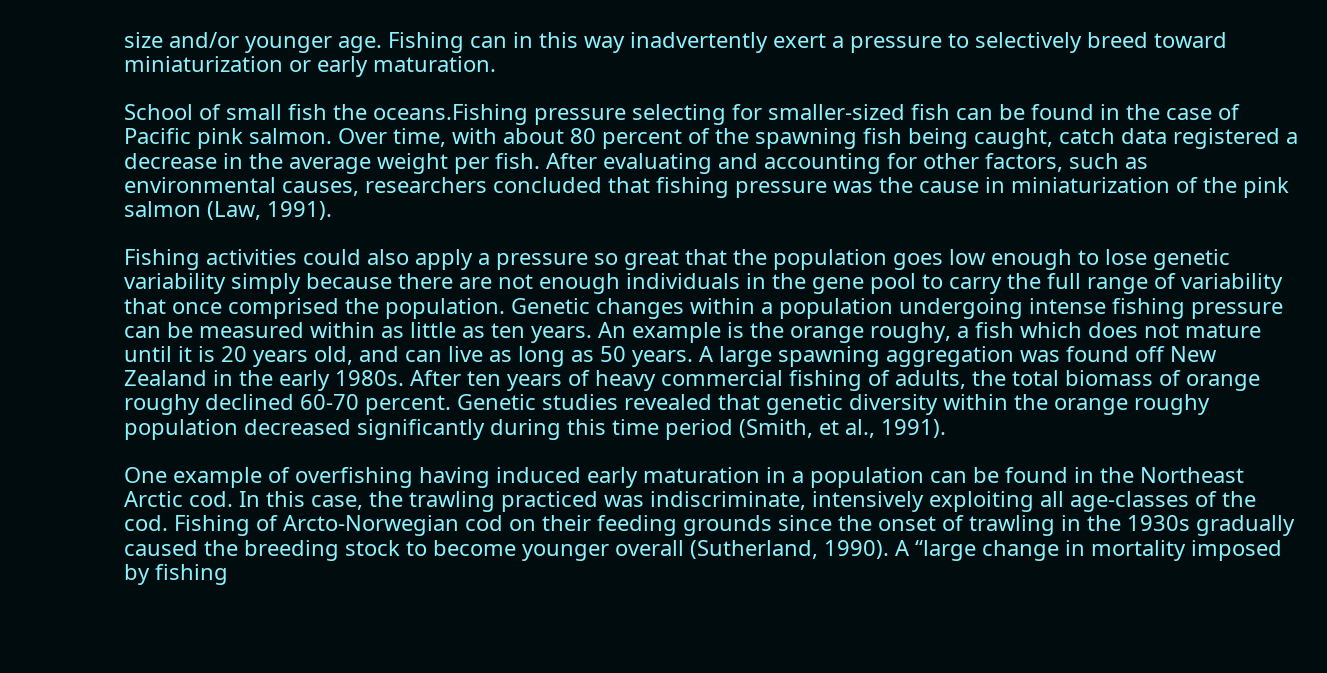size and/or younger age. Fishing can in this way inadvertently exert a pressure to selectively breed toward miniaturization or early maturation.

School of small fish the oceans.Fishing pressure selecting for smaller-sized fish can be found in the case of Pacific pink salmon. Over time, with about 80 percent of the spawning fish being caught, catch data registered a decrease in the average weight per fish. After evaluating and accounting for other factors, such as environmental causes, researchers concluded that fishing pressure was the cause in miniaturization of the pink salmon (Law, 1991).

Fishing activities could also apply a pressure so great that the population goes low enough to lose genetic variability simply because there are not enough individuals in the gene pool to carry the full range of variability that once comprised the population. Genetic changes within a population undergoing intense fishing pressure can be measured within as little as ten years. An example is the orange roughy, a fish which does not mature until it is 20 years old, and can live as long as 50 years. A large spawning aggregation was found off New Zealand in the early 1980s. After ten years of heavy commercial fishing of adults, the total biomass of orange roughy declined 60-70 percent. Genetic studies revealed that genetic diversity within the orange roughy population decreased significantly during this time period (Smith, et al., 1991).

One example of overfishing having induced early maturation in a population can be found in the Northeast Arctic cod. In this case, the trawling practiced was indiscriminate, intensively exploiting all age-classes of the cod. Fishing of Arcto-Norwegian cod on their feeding grounds since the onset of trawling in the 1930s gradually caused the breeding stock to become younger overall (Sutherland, 1990). A “large change in mortality imposed by fishing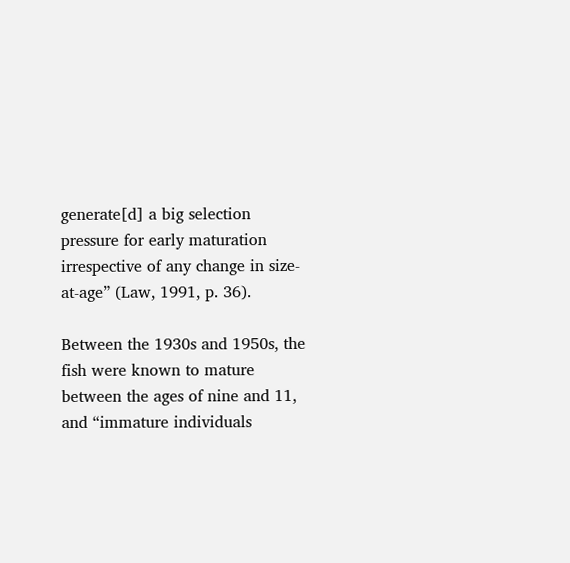generate[d] a big selection pressure for early maturation irrespective of any change in size-at-age” (Law, 1991, p. 36).

Between the 1930s and 1950s, the fish were known to mature between the ages of nine and 11, and “immature individuals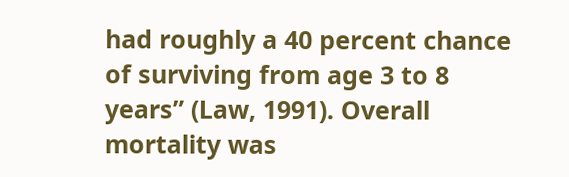had roughly a 40 percent chance of surviving from age 3 to 8 years” (Law, 1991). Overall mortality was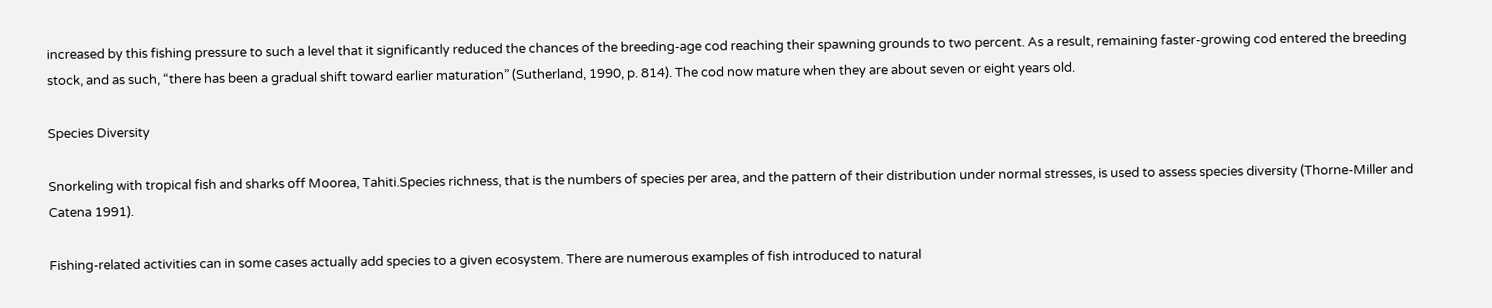increased by this fishing pressure to such a level that it significantly reduced the chances of the breeding-age cod reaching their spawning grounds to two percent. As a result, remaining faster-growing cod entered the breeding stock, and as such, “there has been a gradual shift toward earlier maturation” (Sutherland, 1990, p. 814). The cod now mature when they are about seven or eight years old.

Species Diversity

Snorkeling with tropical fish and sharks off Moorea, Tahiti.Species richness, that is the numbers of species per area, and the pattern of their distribution under normal stresses, is used to assess species diversity (Thorne-Miller and Catena 1991).

Fishing-related activities can in some cases actually add species to a given ecosystem. There are numerous examples of fish introduced to natural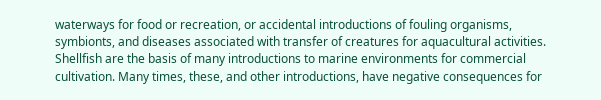waterways for food or recreation, or accidental introductions of fouling organisms, symbionts, and diseases associated with transfer of creatures for aquacultural activities. Shellfish are the basis of many introductions to marine environments for commercial cultivation. Many times, these, and other introductions, have negative consequences for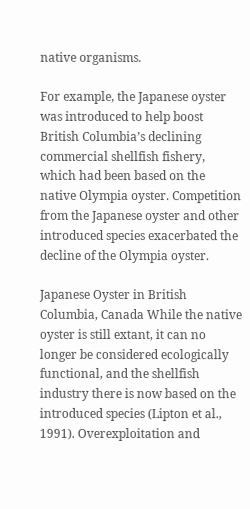native organisms.

For example, the Japanese oyster was introduced to help boost British Columbia’s declining commercial shellfish fishery, which had been based on the native Olympia oyster. Competition from the Japanese oyster and other introduced species exacerbated the decline of the Olympia oyster.

Japanese Oyster in British Columbia, Canada While the native oyster is still extant, it can no longer be considered ecologically functional, and the shellfish industry there is now based on the introduced species (Lipton et al., 1991). Overexploitation and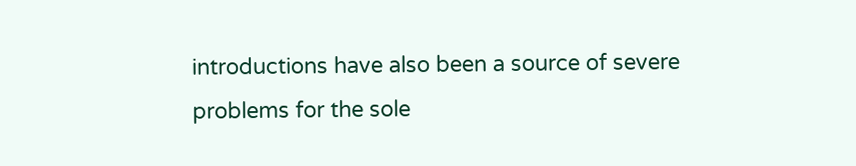introductions have also been a source of severe problems for the sole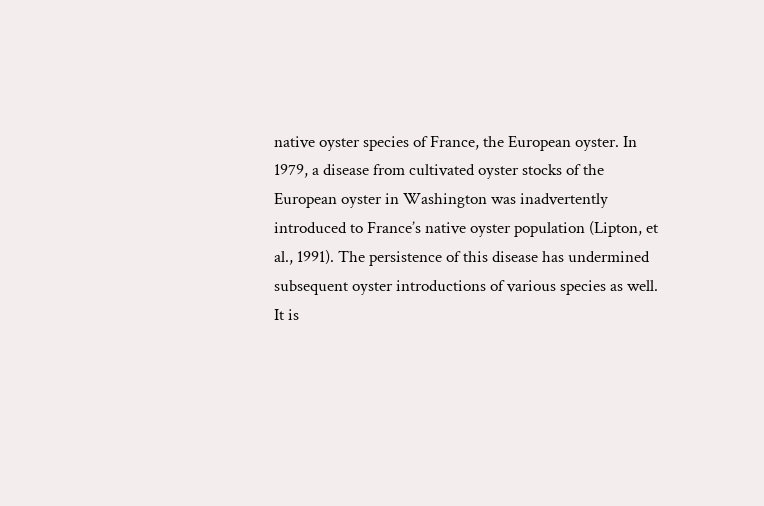native oyster species of France, the European oyster. In 1979, a disease from cultivated oyster stocks of the European oyster in Washington was inadvertently introduced to France’s native oyster population (Lipton, et al., 1991). The persistence of this disease has undermined subsequent oyster introductions of various species as well. It is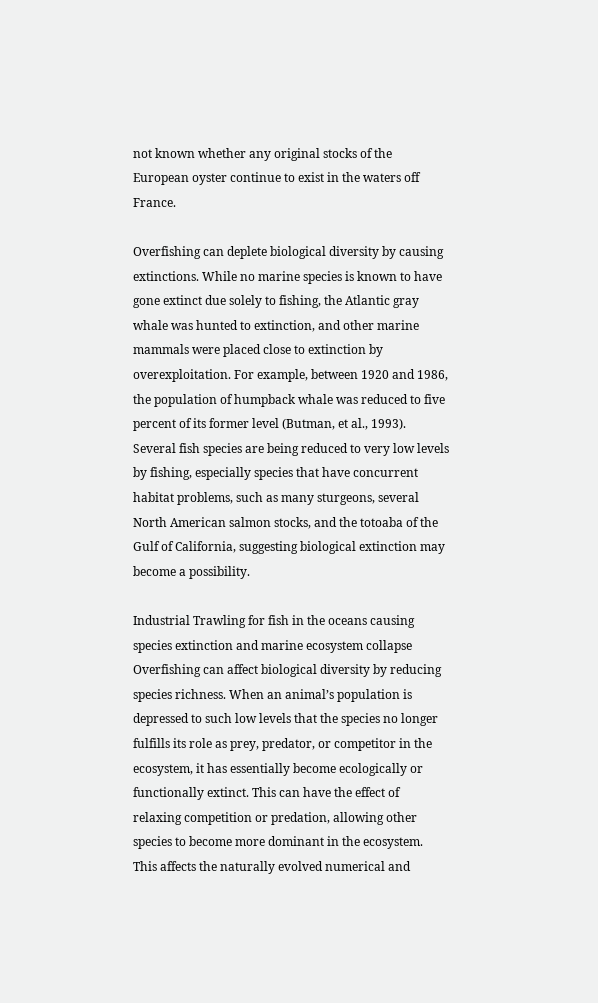not known whether any original stocks of the European oyster continue to exist in the waters off France.

Overfishing can deplete biological diversity by causing extinctions. While no marine species is known to have gone extinct due solely to fishing, the Atlantic gray whale was hunted to extinction, and other marine mammals were placed close to extinction by overexploitation. For example, between 1920 and 1986, the population of humpback whale was reduced to five percent of its former level (Butman, et al., 1993). Several fish species are being reduced to very low levels by fishing, especially species that have concurrent habitat problems, such as many sturgeons, several North American salmon stocks, and the totoaba of the Gulf of California, suggesting biological extinction may become a possibility.

Industrial Trawling for fish in the oceans causing species extinction and marine ecosystem collapse Overfishing can affect biological diversity by reducing species richness. When an animal’s population is depressed to such low levels that the species no longer fulfills its role as prey, predator, or competitor in the ecosystem, it has essentially become ecologically or functionally extinct. This can have the effect of relaxing competition or predation, allowing other species to become more dominant in the ecosystem. This affects the naturally evolved numerical and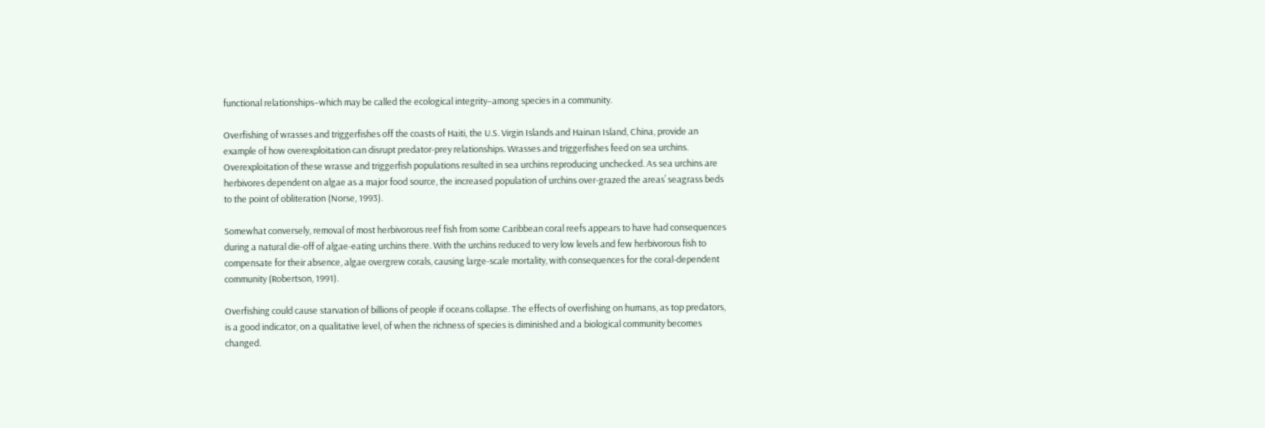functional relationships–which may be called the ecological integrity–among species in a community.

Overfishing of wrasses and triggerfishes off the coasts of Haiti, the U.S. Virgin Islands and Hainan Island, China, provide an example of how overexploitation can disrupt predator-prey relationships. Wrasses and triggerfishes feed on sea urchins. Overexploitation of these wrasse and triggerfish populations resulted in sea urchins reproducing unchecked. As sea urchins are herbivores dependent on algae as a major food source, the increased population of urchins over-grazed the areas’ seagrass beds to the point of obliteration (Norse, 1993).

Somewhat conversely, removal of most herbivorous reef fish from some Caribbean coral reefs appears to have had consequences during a natural die-off of algae-eating urchins there. With the urchins reduced to very low levels and few herbivorous fish to compensate for their absence, algae overgrew corals, causing large-scale mortality, with consequences for the coral-dependent community (Robertson, 1991).

Overfishing could cause starvation of billions of people if oceans collapse. The effects of overfishing on humans, as top predators, is a good indicator, on a qualitative level, of when the richness of species is diminished and a biological community becomes changed.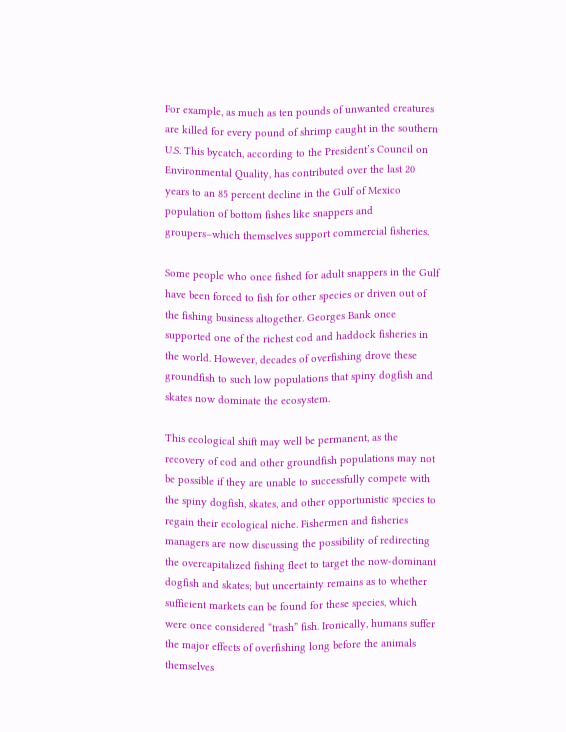For example, as much as ten pounds of unwanted creatures are killed for every pound of shrimp caught in the southern U.S. This bycatch, according to the President’s Council on Environmental Quality, has contributed over the last 20 years to an 85 percent decline in the Gulf of Mexico population of bottom fishes like snappers and groupers–which themselves support commercial fisheries.

Some people who once fished for adult snappers in the Gulf have been forced to fish for other species or driven out of the fishing business altogether. Georges Bank once supported one of the richest cod and haddock fisheries in the world. However, decades of overfishing drove these groundfish to such low populations that spiny dogfish and skates now dominate the ecosystem.

This ecological shift may well be permanent, as the recovery of cod and other groundfish populations may not be possible if they are unable to successfully compete with the spiny dogfish, skates, and other opportunistic species to regain their ecological niche. Fishermen and fisheries managers are now discussing the possibility of redirecting the overcapitalized fishing fleet to target the now-dominant dogfish and skates; but uncertainty remains as to whether sufficient markets can be found for these species, which were once considered “trash” fish. Ironically, humans suffer the major effects of overfishing long before the animals themselves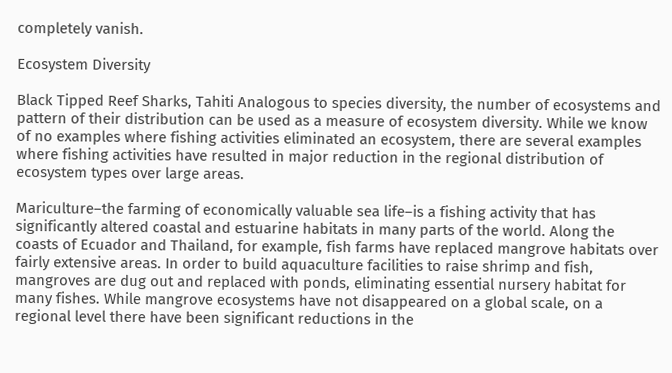completely vanish.

Ecosystem Diversity

Black Tipped Reef Sharks, Tahiti Analogous to species diversity, the number of ecosystems and pattern of their distribution can be used as a measure of ecosystem diversity. While we know of no examples where fishing activities eliminated an ecosystem, there are several examples where fishing activities have resulted in major reduction in the regional distribution of ecosystem types over large areas.

Mariculture–the farming of economically valuable sea life–is a fishing activity that has significantly altered coastal and estuarine habitats in many parts of the world. Along the coasts of Ecuador and Thailand, for example, fish farms have replaced mangrove habitats over fairly extensive areas. In order to build aquaculture facilities to raise shrimp and fish, mangroves are dug out and replaced with ponds, eliminating essential nursery habitat for many fishes. While mangrove ecosystems have not disappeared on a global scale, on a regional level there have been significant reductions in the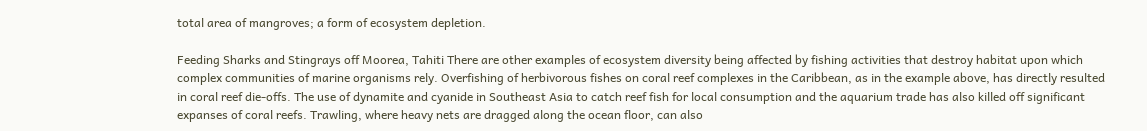total area of mangroves; a form of ecosystem depletion.

Feeding Sharks and Stingrays off Moorea, Tahiti There are other examples of ecosystem diversity being affected by fishing activities that destroy habitat upon which complex communities of marine organisms rely. Overfishing of herbivorous fishes on coral reef complexes in the Caribbean, as in the example above, has directly resulted in coral reef die-offs. The use of dynamite and cyanide in Southeast Asia to catch reef fish for local consumption and the aquarium trade has also killed off significant expanses of coral reefs. Trawling, where heavy nets are dragged along the ocean floor, can also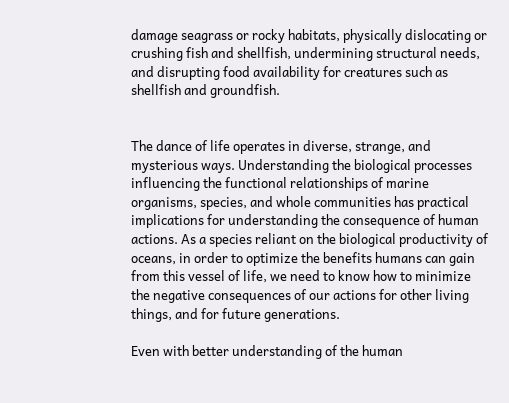damage seagrass or rocky habitats, physically dislocating or crushing fish and shellfish, undermining structural needs, and disrupting food availability for creatures such as shellfish and groundfish.


The dance of life operates in diverse, strange, and mysterious ways. Understanding the biological processes influencing the functional relationships of marine organisms, species, and whole communities has practical implications for understanding the consequence of human actions. As a species reliant on the biological productivity of oceans, in order to optimize the benefits humans can gain from this vessel of life, we need to know how to minimize the negative consequences of our actions for other living things, and for future generations.

Even with better understanding of the human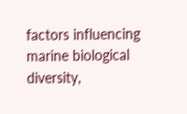factors influencing marine biological diversity,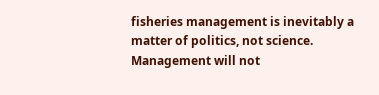fisheries management is inevitably a matter of politics, not science. Management will not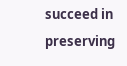succeed in preserving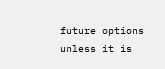future options unless it is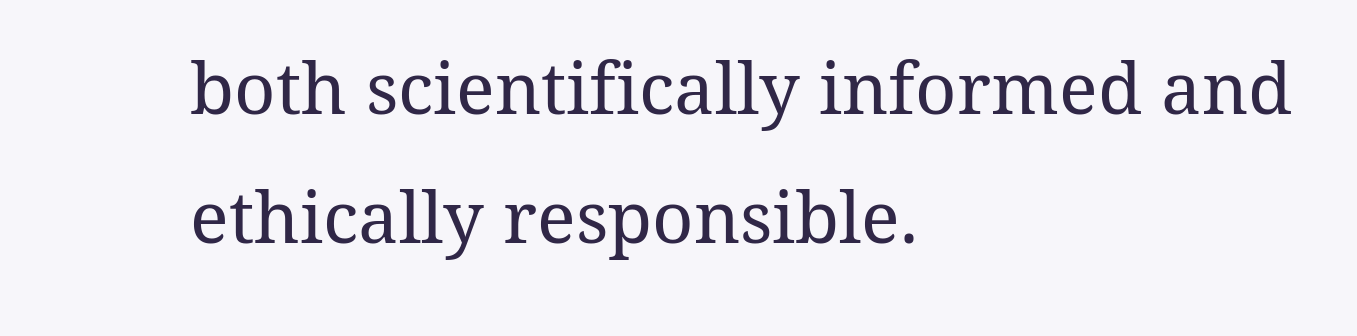both scientifically informed and ethically responsible.